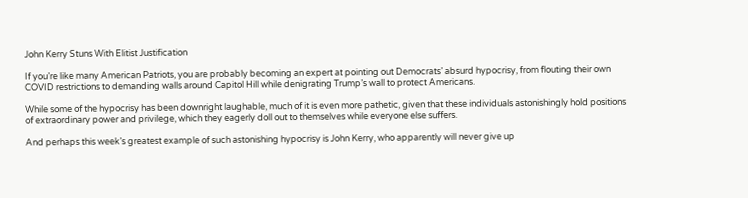John Kerry Stuns With Elitist Justification

If you’re like many American Patriots, you are probably becoming an expert at pointing out Democrats’ absurd hypocrisy, from flouting their own COVID restrictions to demanding walls around Capitol Hill while denigrating Trump’s wall to protect Americans.

While some of the hypocrisy has been downright laughable, much of it is even more pathetic, given that these individuals astonishingly hold positions of extraordinary power and privilege, which they eagerly doll out to themselves while everyone else suffers.

And perhaps this week’s greatest example of such astonishing hypocrisy is John Kerry, who apparently will never give up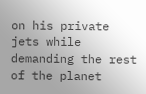on his private jets while demanding the rest of the planet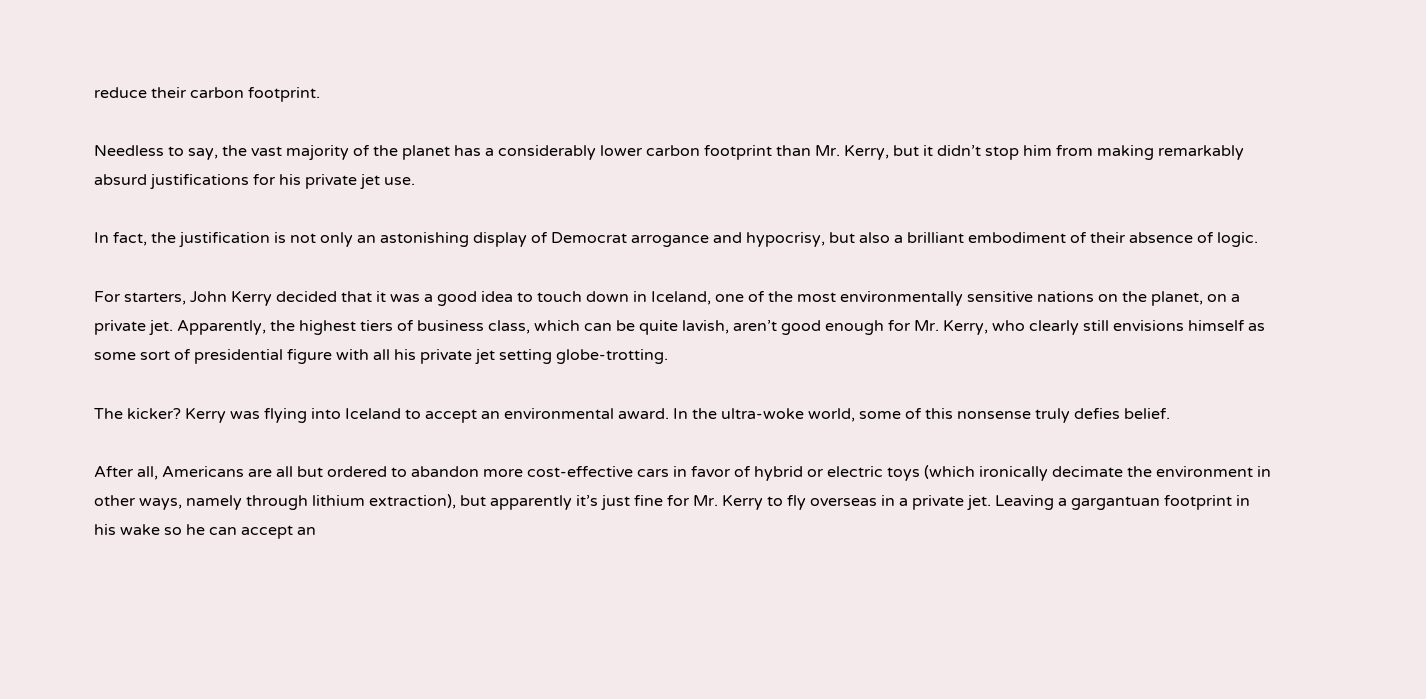reduce their carbon footprint.

Needless to say, the vast majority of the planet has a considerably lower carbon footprint than Mr. Kerry, but it didn’t stop him from making remarkably absurd justifications for his private jet use.

In fact, the justification is not only an astonishing display of Democrat arrogance and hypocrisy, but also a brilliant embodiment of their absence of logic.

For starters, John Kerry decided that it was a good idea to touch down in Iceland, one of the most environmentally sensitive nations on the planet, on a private jet. Apparently, the highest tiers of business class, which can be quite lavish, aren’t good enough for Mr. Kerry, who clearly still envisions himself as some sort of presidential figure with all his private jet setting globe-trotting.

The kicker? Kerry was flying into Iceland to accept an environmental award. In the ultra-woke world, some of this nonsense truly defies belief.

After all, Americans are all but ordered to abandon more cost-effective cars in favor of hybrid or electric toys (which ironically decimate the environment in other ways, namely through lithium extraction), but apparently it’s just fine for Mr. Kerry to fly overseas in a private jet. Leaving a gargantuan footprint in his wake so he can accept an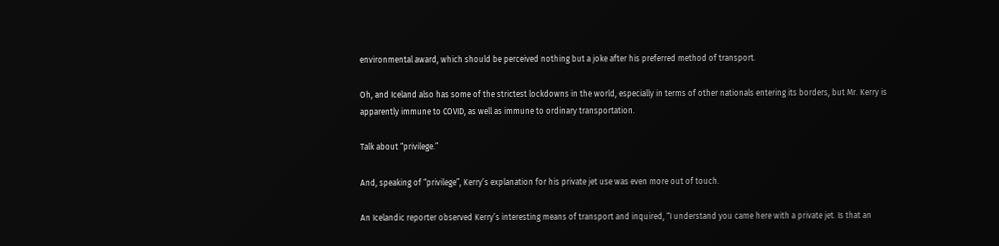environmental award, which should be perceived nothing but a joke after his preferred method of transport.

Oh, and Iceland also has some of the strictest lockdowns in the world, especially in terms of other nationals entering its borders, but Mr. Kerry is apparently immune to COVID, as well as immune to ordinary transportation.

Talk about “privilege.”

And, speaking of “privilege”, Kerry’s explanation for his private jet use was even more out of touch.

An Icelandic reporter observed Kerry’s interesting means of transport and inquired, “I understand you came here with a private jet. Is that an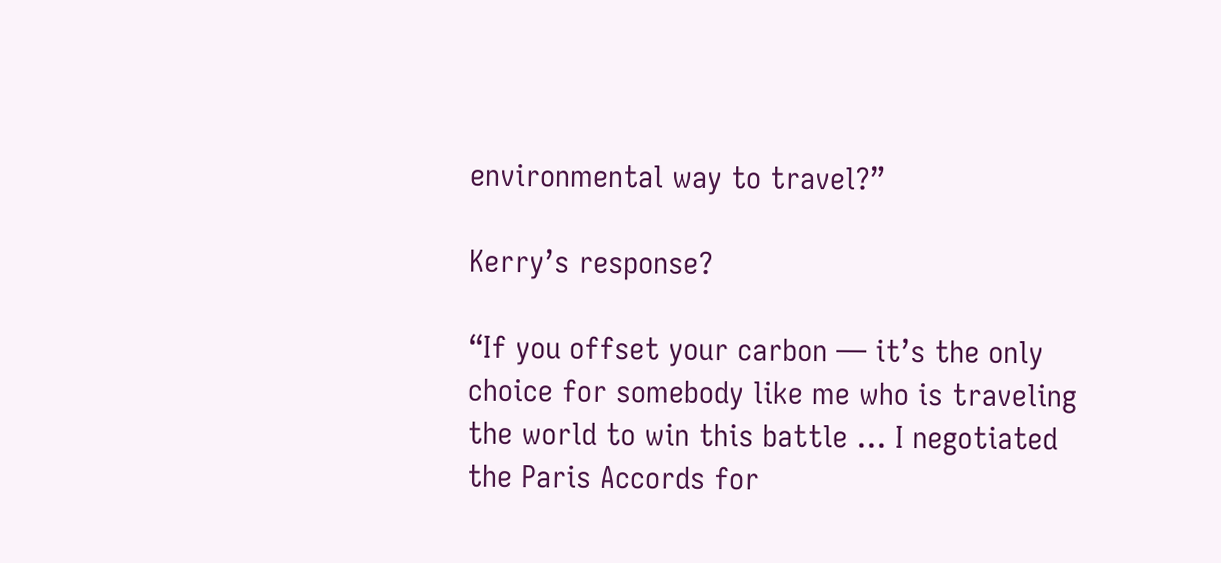environmental way to travel?”

Kerry’s response?

“If you offset your carbon — it’s the only choice for somebody like me who is traveling the world to win this battle … I negotiated the Paris Accords for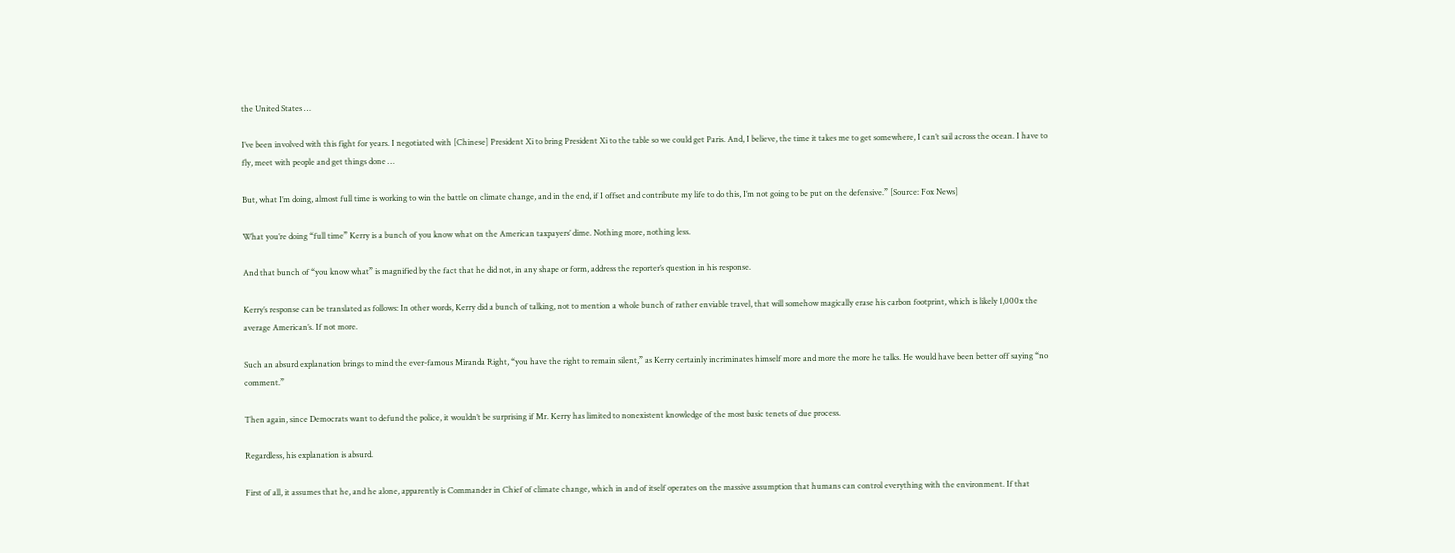the United States …

I’ve been involved with this fight for years. I negotiated with [Chinese] President Xi to bring President Xi to the table so we could get Paris. And, I believe, the time it takes me to get somewhere, I can’t sail across the ocean. I have to fly, meet with people and get things done …

But, what I’m doing, almost full time is working to win the battle on climate change, and in the end, if I offset and contribute my life to do this, I’m not going to be put on the defensive.” [Source: Fox News]

What you’re doing “full time” Kerry is a bunch of you know what on the American taxpayers’ dime. Nothing more, nothing less.

And that bunch of “you know what” is magnified by the fact that he did not, in any shape or form, address the reporter’s question in his response.

Kerry’s response can be translated as follows: In other words, Kerry did a bunch of talking, not to mention a whole bunch of rather enviable travel, that will somehow magically erase his carbon footprint, which is likely 1,000x the average American’s. If not more.

Such an absurd explanation brings to mind the ever-famous Miranda Right, “you have the right to remain silent,” as Kerry certainly incriminates himself more and more the more he talks. He would have been better off saying “no comment.”

Then again, since Democrats want to defund the police, it wouldn’t be surprising if Mr. Kerry has limited to nonexistent knowledge of the most basic tenets of due process.

Regardless, his explanation is absurd.

First of all, it assumes that he, and he alone, apparently is Commander in Chief of climate change, which in and of itself operates on the massive assumption that humans can control everything with the environment. If that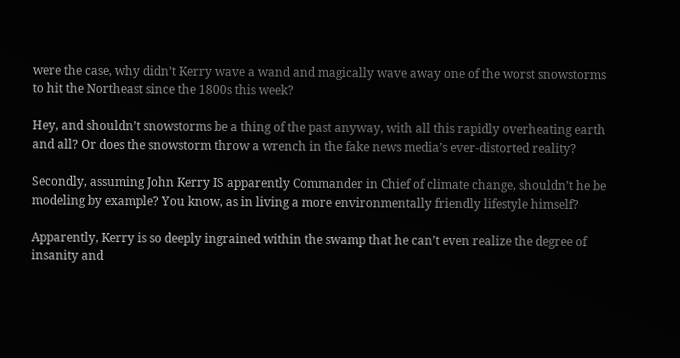were the case, why didn’t Kerry wave a wand and magically wave away one of the worst snowstorms to hit the Northeast since the 1800s this week?

Hey, and shouldn’t snowstorms be a thing of the past anyway, with all this rapidly overheating earth and all? Or does the snowstorm throw a wrench in the fake news media’s ever-distorted reality?

Secondly, assuming John Kerry IS apparently Commander in Chief of climate change, shouldn’t he be modeling by example? You know, as in living a more environmentally friendly lifestyle himself?

Apparently, Kerry is so deeply ingrained within the swamp that he can’t even realize the degree of insanity and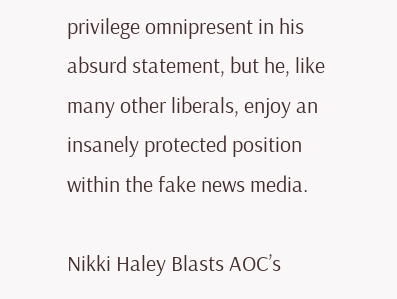privilege omnipresent in his absurd statement, but he, like many other liberals, enjoy an insanely protected position within the fake news media.

Nikki Haley Blasts AOC’s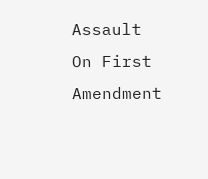Assault On First Amendment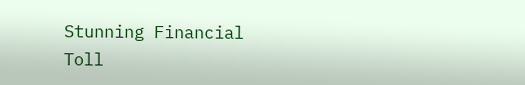Stunning Financial Toll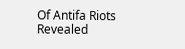Of Antifa Riots Revealed